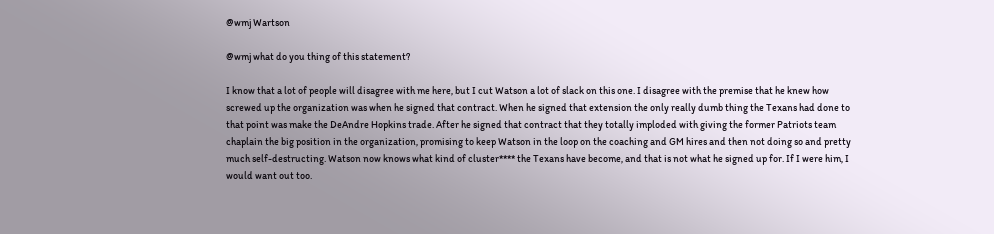@wmj Wartson

@wmj what do you thing of this statement?

I know that a lot of people will disagree with me here, but I cut Watson a lot of slack on this one. I disagree with the premise that he knew how screwed up the organization was when he signed that contract. When he signed that extension the only really dumb thing the Texans had done to that point was make the DeAndre Hopkins trade. After he signed that contract that they totally imploded with giving the former Patriots team chaplain the big position in the organization, promising to keep Watson in the loop on the coaching and GM hires and then not doing so and pretty much self-destructing. Watson now knows what kind of cluster**** the Texans have become, and that is not what he signed up for. If I were him, I would want out too.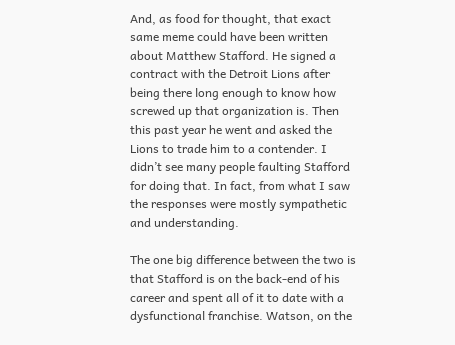And, as food for thought, that exact same meme could have been written about Matthew Stafford. He signed a contract with the Detroit Lions after being there long enough to know how screwed up that organization is. Then this past year he went and asked the Lions to trade him to a contender. I didn’t see many people faulting Stafford for doing that. In fact, from what I saw the responses were mostly sympathetic and understanding.

The one big difference between the two is that Stafford is on the back-end of his career and spent all of it to date with a dysfunctional franchise. Watson, on the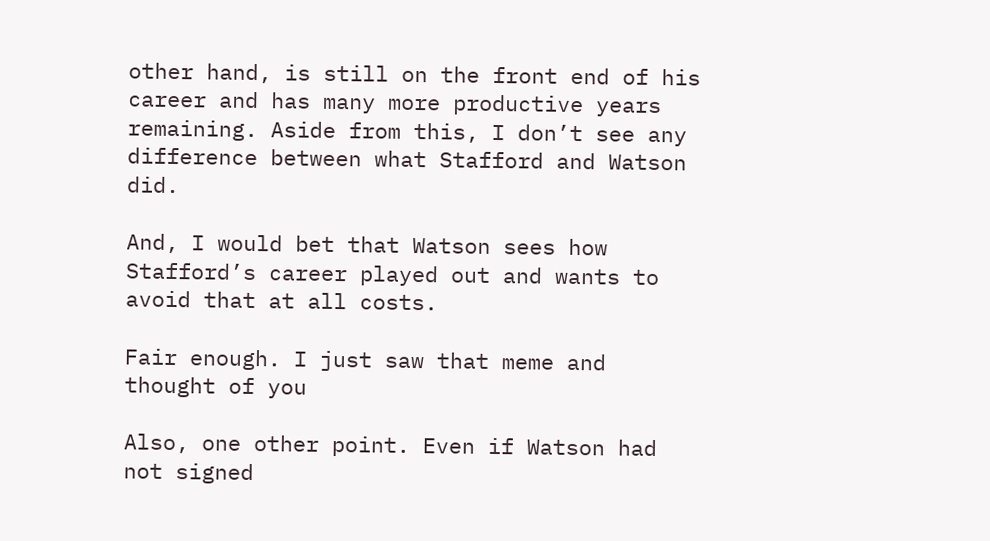other hand, is still on the front end of his career and has many more productive years remaining. Aside from this, I don’t see any difference between what Stafford and Watson did.

And, I would bet that Watson sees how Stafford’s career played out and wants to avoid that at all costs.

Fair enough. I just saw that meme and thought of you

Also, one other point. Even if Watson had not signed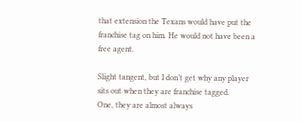that extension the Texans would have put the franchise tag on him. He would not have been a free agent.

Slight tangent, but I don’t get why any player sits out when they are franchise tagged.
One, they are almost always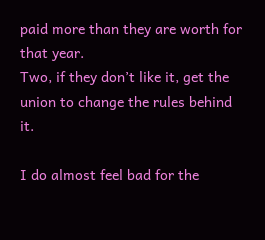paid more than they are worth for that year.
Two, if they don’t like it, get the union to change the rules behind it.

I do almost feel bad for the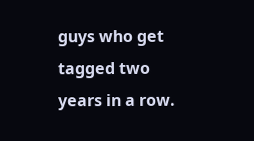guys who get tagged two years in a row.